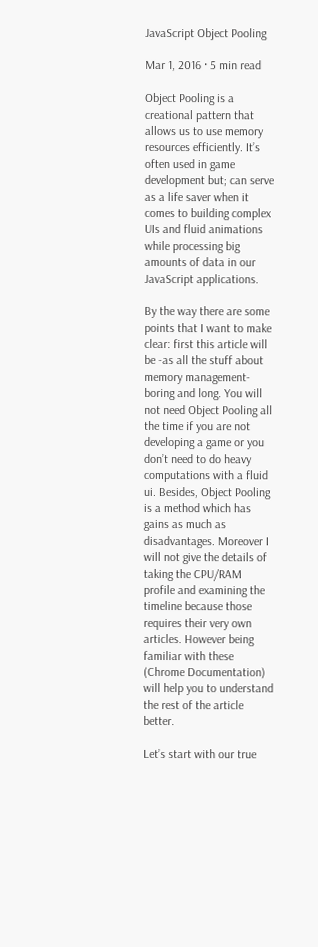JavaScript Object Pooling

Mar 1, 2016 · 5 min read

Object Pooling is a creational pattern that allows us to use memory resources efficiently. It’s often used in game development but; can serve as a life saver when it comes to building complex UIs and fluid animations while processing big amounts of data in our JavaScript applications.

By the way there are some points that I want to make clear: first this article will be -as all the stuff about memory management- boring and long. You will not need Object Pooling all the time if you are not developing a game or you don’t need to do heavy computations with a fluid ui. Besides, Object Pooling is a method which has gains as much as disadvantages. Moreover I will not give the details of taking the CPU/RAM profile and examining the timeline because those requires their very own articles. However being familiar with these (Chrome Documentation) will help you to understand the rest of the article better.

Let’s start with our true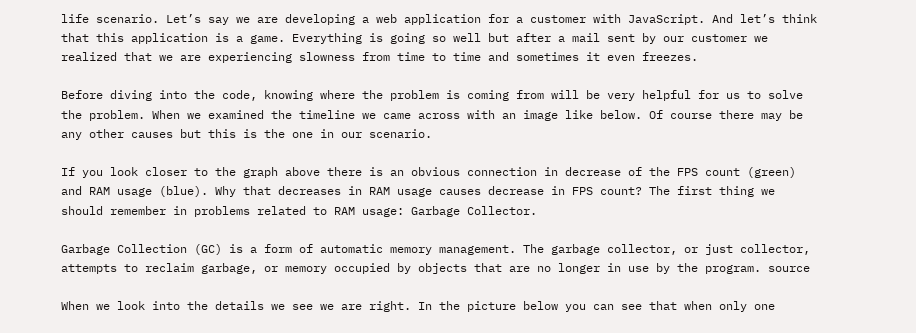life scenario. Let’s say we are developing a web application for a customer with JavaScript. And let’s think that this application is a game. Everything is going so well but after a mail sent by our customer we realized that we are experiencing slowness from time to time and sometimes it even freezes.

Before diving into the code, knowing where the problem is coming from will be very helpful for us to solve the problem. When we examined the timeline we came across with an image like below. Of course there may be any other causes but this is the one in our scenario.

If you look closer to the graph above there is an obvious connection in decrease of the FPS count (green) and RAM usage (blue). Why that decreases in RAM usage causes decrease in FPS count? The first thing we should remember in problems related to RAM usage: Garbage Collector.

Garbage Collection (GC) is a form of automatic memory management. The garbage collector, or just collector, attempts to reclaim garbage, or memory occupied by objects that are no longer in use by the program. source

When we look into the details we see we are right. In the picture below you can see that when only one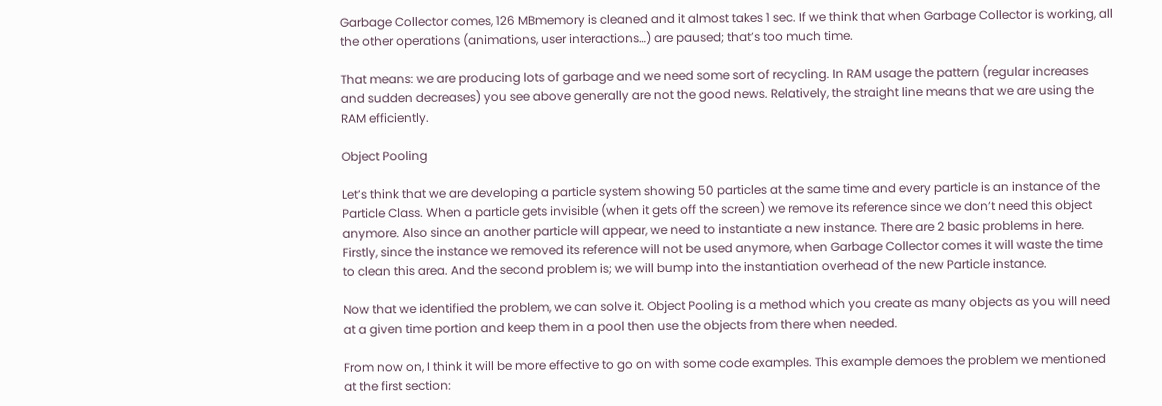Garbage Collector comes, 126 MBmemory is cleaned and it almost takes 1 sec. If we think that when Garbage Collector is working, all the other operations (animations, user interactions…) are paused; that’s too much time.

That means: we are producing lots of garbage and we need some sort of recycling. In RAM usage the pattern (regular increases and sudden decreases) you see above generally are not the good news. Relatively, the straight line means that we are using the RAM efficiently.

Object Pooling

Let’s think that we are developing a particle system showing 50 particles at the same time and every particle is an instance of the Particle Class. When a particle gets invisible (when it gets off the screen) we remove its reference since we don’t need this object anymore. Also since an another particle will appear, we need to instantiate a new instance. There are 2 basic problems in here. Firstly, since the instance we removed its reference will not be used anymore, when Garbage Collector comes it will waste the time to clean this area. And the second problem is; we will bump into the instantiation overhead of the new Particle instance.

Now that we identified the problem, we can solve it. Object Pooling is a method which you create as many objects as you will need at a given time portion and keep them in a pool then use the objects from there when needed.

From now on, I think it will be more effective to go on with some code examples. This example demoes the problem we mentioned at the first section: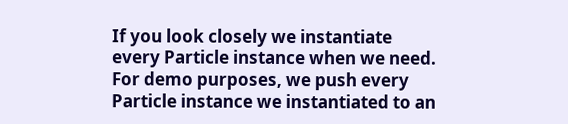If you look closely we instantiate every Particle instance when we need. For demo purposes, we push every Particle instance we instantiated to an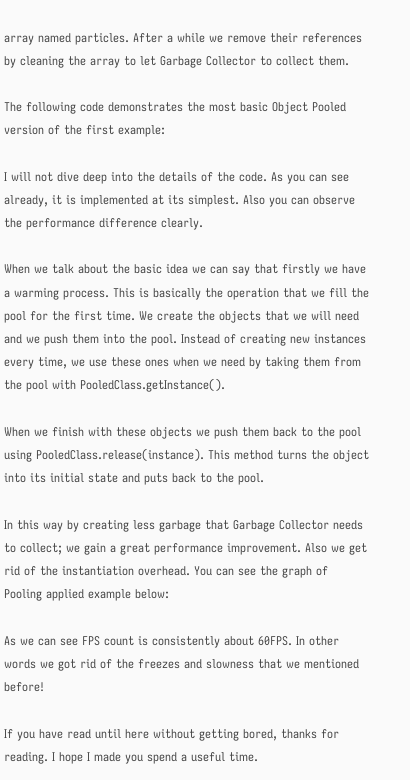array named particles. After a while we remove their references by cleaning the array to let Garbage Collector to collect them.

The following code demonstrates the most basic Object Pooled version of the first example:

I will not dive deep into the details of the code. As you can see already, it is implemented at its simplest. Also you can observe the performance difference clearly.

When we talk about the basic idea we can say that firstly we have a warming process. This is basically the operation that we fill the pool for the first time. We create the objects that we will need and we push them into the pool. Instead of creating new instances every time, we use these ones when we need by taking them from the pool with PooledClass.getInstance().

When we finish with these objects we push them back to the pool using PooledClass.release(instance). This method turns the object into its initial state and puts back to the pool.

In this way by creating less garbage that Garbage Collector needs to collect; we gain a great performance improvement. Also we get rid of the instantiation overhead. You can see the graph of Pooling applied example below:

As we can see FPS count is consistently about 60FPS. In other words we got rid of the freezes and slowness that we mentioned before!

If you have read until here without getting bored, thanks for reading. I hope I made you spend a useful time.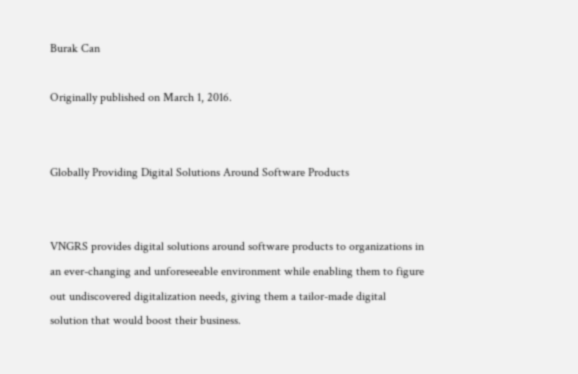Burak Can

Originally published on March 1, 2016.


Globally Providing Digital Solutions Around Software Products


VNGRS provides digital solutions around software products to organizations in an ever-changing and unforeseeable environment while enabling them to figure out undiscovered digitalization needs, giving them a tailor-made digital solution that would boost their business.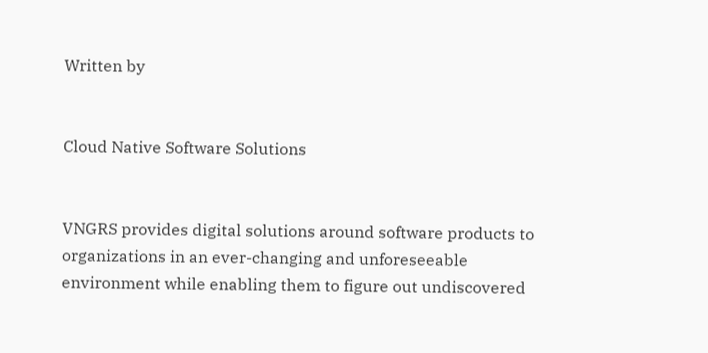Written by


Cloud Native Software Solutions


VNGRS provides digital solutions around software products to organizations in an ever-changing and unforeseeable environment while enabling them to figure out undiscovered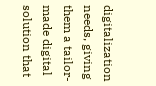digitalization needs, giving them a tailor-made digital solution that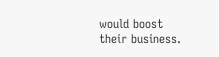would boost their business.